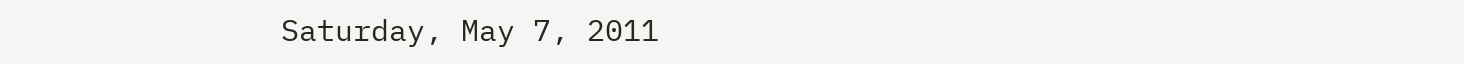Saturday, May 7, 2011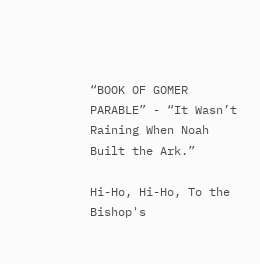“BOOK OF GOMER PARABLE” - “It Wasn’t Raining When Noah Built the Ark.”

Hi-Ho, Hi-Ho, To the Bishop's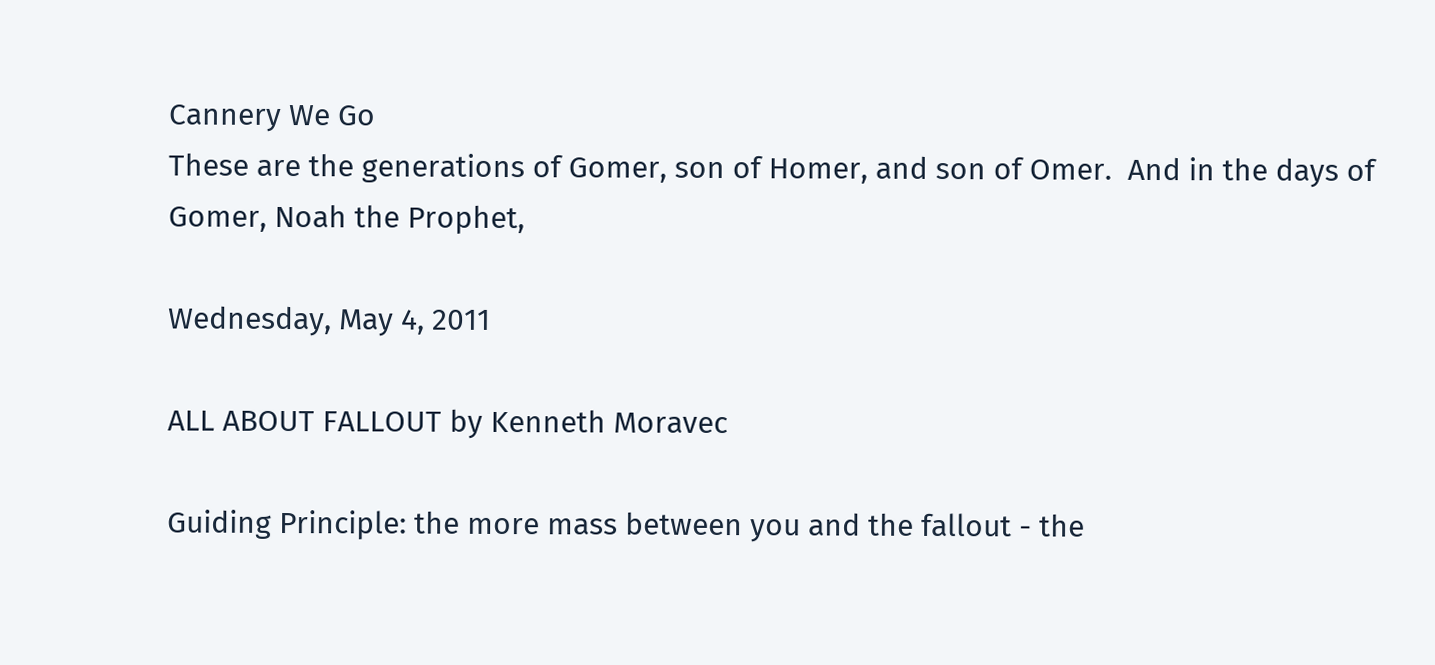Cannery We Go
These are the generations of Gomer, son of Homer, and son of Omer.  And in the days of Gomer, Noah the Prophet,

Wednesday, May 4, 2011

ALL ABOUT FALLOUT by Kenneth Moravec

Guiding Principle: the more mass between you and the fallout - the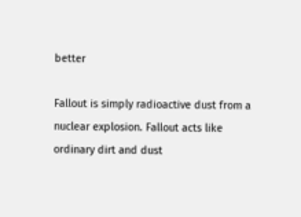better

Fallout is simply radioactive dust from a nuclear explosion. Fallout acts like ordinary dirt and dust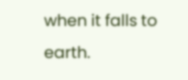when it falls to earth.